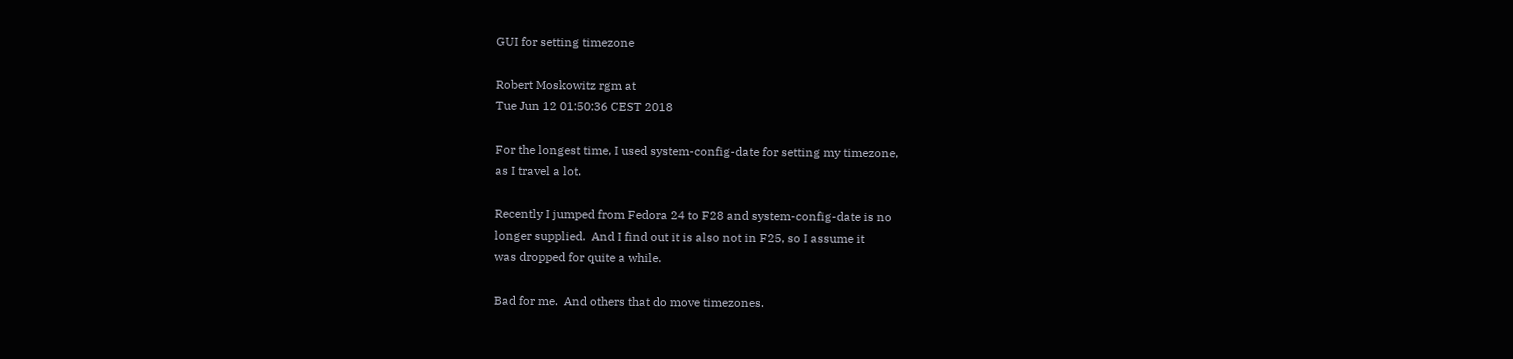GUI for setting timezone

Robert Moskowitz rgm at
Tue Jun 12 01:50:36 CEST 2018

For the longest time, I used system-config-date for setting my timezone,
as I travel a lot.

Recently I jumped from Fedora 24 to F28 and system-config-date is no
longer supplied.  And I find out it is also not in F25, so I assume it
was dropped for quite a while.

Bad for me.  And others that do move timezones.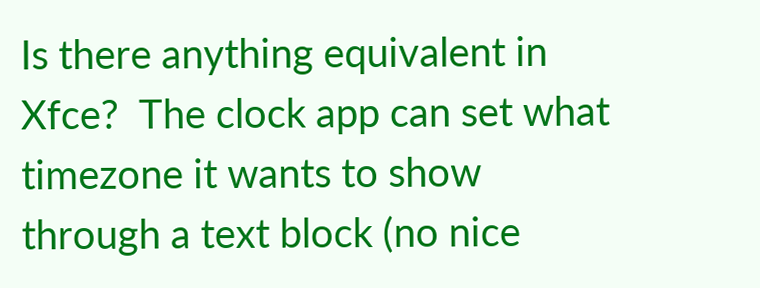Is there anything equivalent in Xfce?  The clock app can set what
timezone it wants to show through a text block (no nice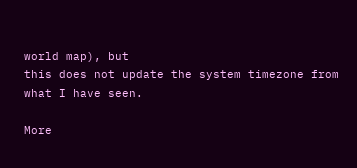world map), but
this does not update the system timezone from what I have seen.

More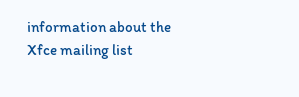information about the Xfce mailing list